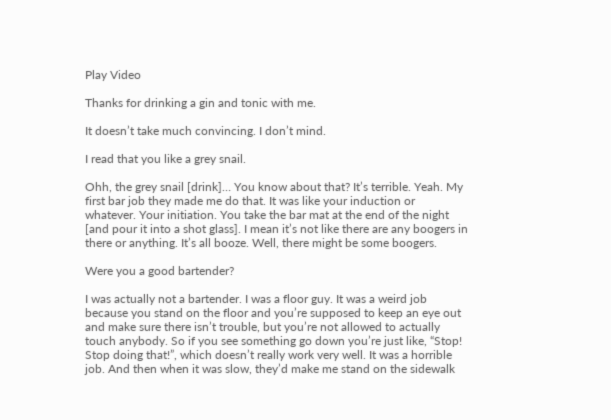Play Video

Thanks for drinking a gin and tonic with me.

It doesn’t take much convincing. I don’t mind.

I read that you like a grey snail.

Ohh, the grey snail [drink]… You know about that? It’s terrible. Yeah. My first bar job they made me do that. It was like your induction or whatever. Your initiation. You take the bar mat at the end of the night [and pour it into a shot glass]. I mean it’s not like there are any boogers in there or anything. It’s all booze. Well, there might be some boogers.

Were you a good bartender?

I was actually not a bartender. I was a floor guy. It was a weird job because you stand on the floor and you’re supposed to keep an eye out and make sure there isn’t trouble, but you’re not allowed to actually touch anybody. So if you see something go down you’re just like, “Stop! Stop doing that!”, which doesn’t really work very well. It was a horrible job. And then when it was slow, they’d make me stand on the sidewalk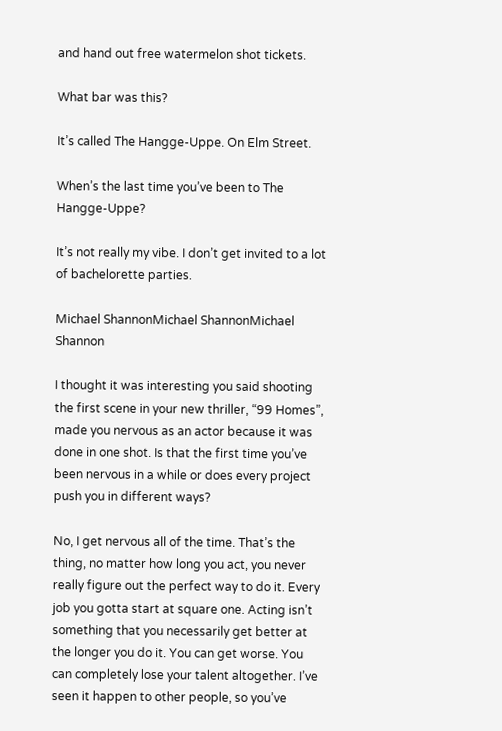and hand out free watermelon shot tickets.

What bar was this?

It’s called The Hangge-Uppe. On Elm Street.

When’s the last time you’ve been to The Hangge-Uppe?

It’s not really my vibe. I don’t get invited to a lot of bachelorette parties.

Michael ShannonMichael ShannonMichael Shannon

I thought it was interesting you said shooting the first scene in your new thriller, “99 Homes”, made you nervous as an actor because it was done in one shot. Is that the first time you’ve been nervous in a while or does every project push you in different ways?

No, I get nervous all of the time. That’s the thing, no matter how long you act, you never really figure out the perfect way to do it. Every job you gotta start at square one. Acting isn’t something that you necessarily get better at the longer you do it. You can get worse. You can completely lose your talent altogether. I’ve seen it happen to other people, so you’ve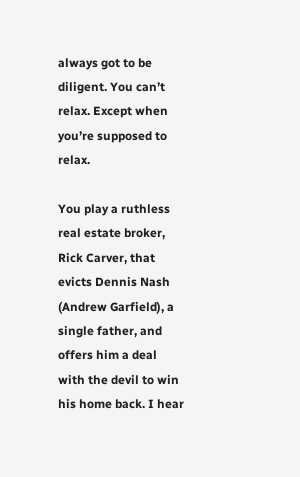always got to be diligent. You can’t relax. Except when you’re supposed to relax.

You play a ruthless real estate broker, Rick Carver, that evicts Dennis Nash (Andrew Garfield), a single father, and offers him a deal with the devil to win his home back. I hear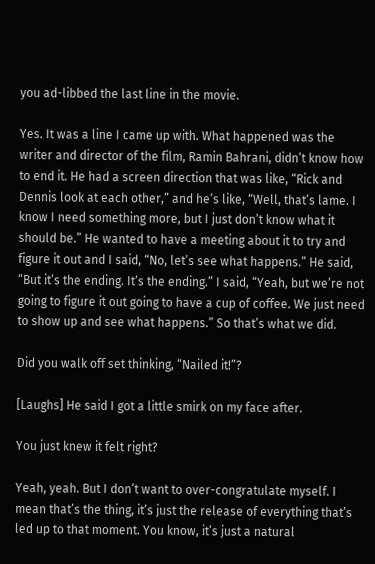you ad-libbed the last line in the movie.

Yes. It was a line I came up with. What happened was the writer and director of the film, Ramin Bahrani, didn’t know how to end it. He had a screen direction that was like, “Rick and Dennis look at each other,” and he’s like, “Well, that’s lame. I know I need something more, but I just don’t know what it should be.” He wanted to have a meeting about it to try and figure it out and I said, “No, let’s see what happens.” He said, “But it’s the ending. It’s the ending.” I said, “Yeah, but we’re not going to figure it out going to have a cup of coffee. We just need to show up and see what happens.” So that’s what we did.

Did you walk off set thinking, “Nailed it!”?

[Laughs] He said I got a little smirk on my face after.

You just knew it felt right?

Yeah, yeah. But I don’t want to over-congratulate myself. I mean that’s the thing, it’s just the release of everything that’s led up to that moment. You know, it’s just a natural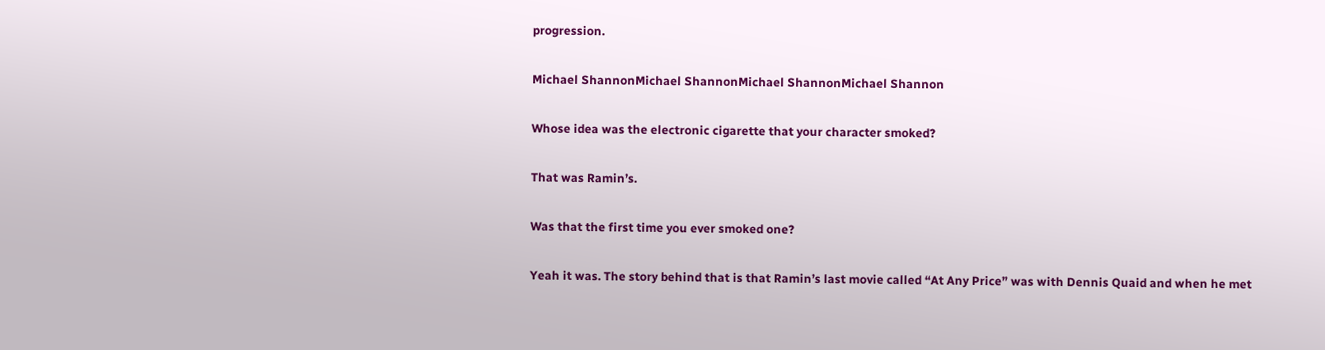progression.

Michael ShannonMichael ShannonMichael ShannonMichael Shannon

Whose idea was the electronic cigarette that your character smoked?

That was Ramin’s.

Was that the first time you ever smoked one?

Yeah it was. The story behind that is that Ramin’s last movie called “At Any Price” was with Dennis Quaid and when he met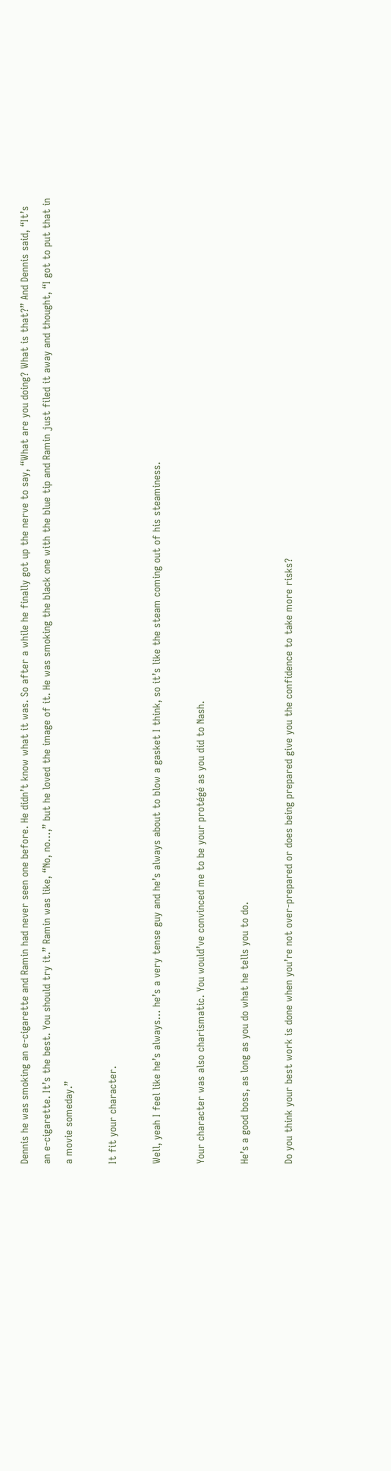Dennis he was smoking an e-cigarette and Ramin had never seen one before. He didn’t know what it was. So after a while he finally got up the nerve to say, “What are you doing? What is that?” And Dennis said, “It’s an e-cigarette. It’s the best. You should try it.” Ramin was like, “No, no…,” but he loved the image of it. He was smoking the black one with the blue tip and Ramin just filed it away and thought, “I got to put that in a movie someday.”

It fit your character.

Well, yeah I feel like he’s always… he’s a very tense guy and he’s always about to blow a gasket I think, so it’s like the steam coming out of his steaminess.

Your character was also charismatic. You would’ve convinced me to be your protégé as you did to Nash.

He’s a good boss, as long as you do what he tells you to do.

Do you think your best work is done when you’re not over-prepared or does being prepared give you the confidence to take more risks?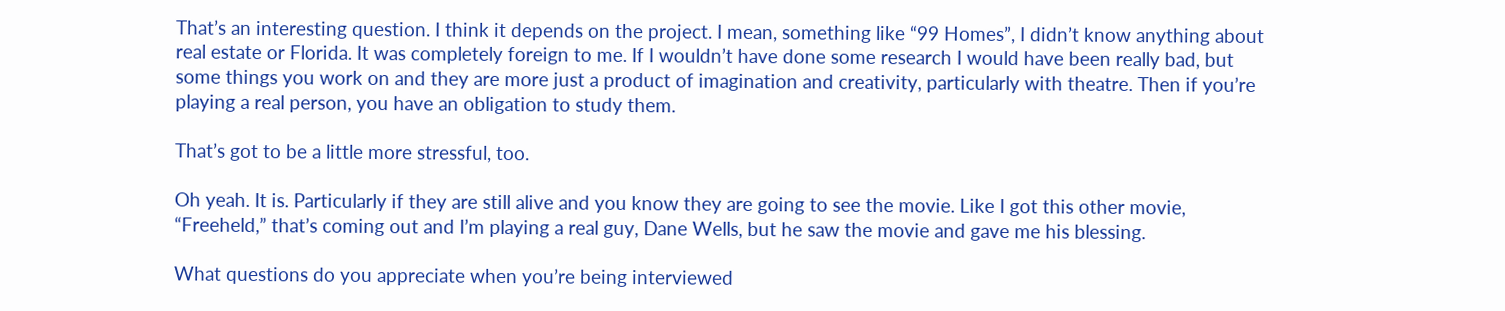That’s an interesting question. I think it depends on the project. I mean, something like “99 Homes”, I didn’t know anything about real estate or Florida. It was completely foreign to me. If I wouldn’t have done some research I would have been really bad, but some things you work on and they are more just a product of imagination and creativity, particularly with theatre. Then if you’re playing a real person, you have an obligation to study them.

That’s got to be a little more stressful, too.

Oh yeah. It is. Particularly if they are still alive and you know they are going to see the movie. Like I got this other movie, “Freeheld,” that’s coming out and I’m playing a real guy, Dane Wells, but he saw the movie and gave me his blessing.

What questions do you appreciate when you’re being interviewed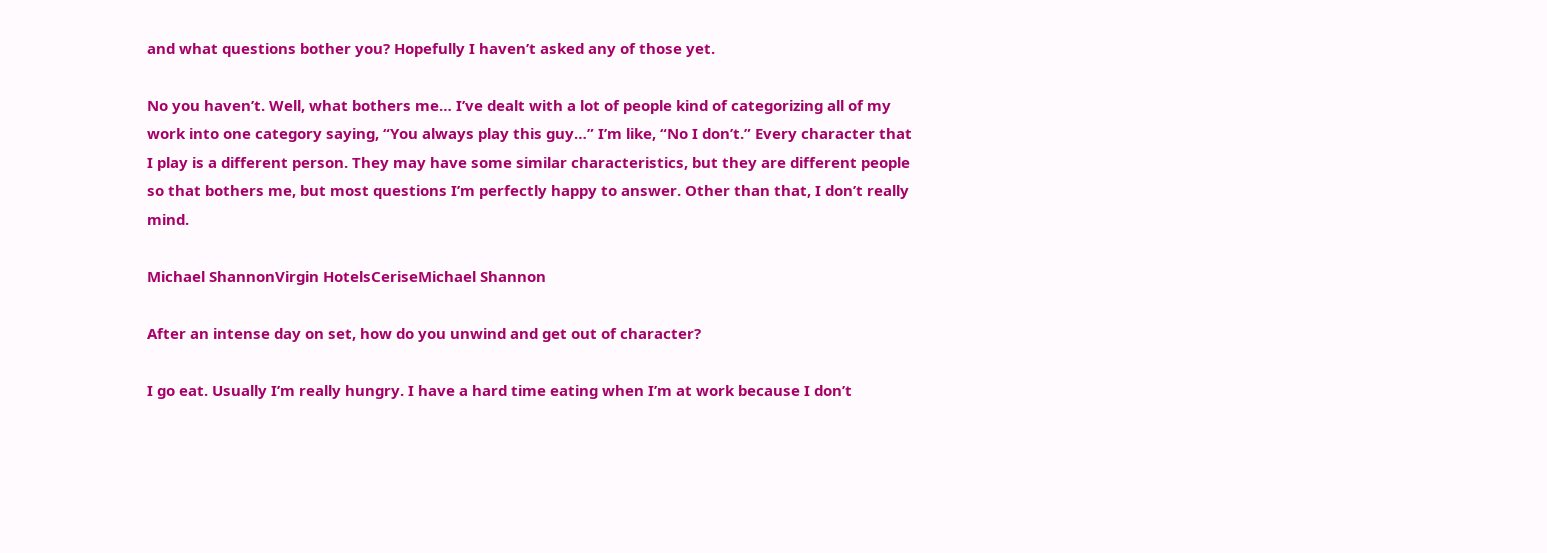and what questions bother you? Hopefully I haven’t asked any of those yet.

No you haven’t. Well, what bothers me… I’ve dealt with a lot of people kind of categorizing all of my work into one category saying, “You always play this guy…” I’m like, “No I don’t.” Every character that I play is a different person. They may have some similar characteristics, but they are different people so that bothers me, but most questions I’m perfectly happy to answer. Other than that, I don’t really mind.

Michael ShannonVirgin HotelsCeriseMichael Shannon

After an intense day on set, how do you unwind and get out of character?

I go eat. Usually I’m really hungry. I have a hard time eating when I’m at work because I don’t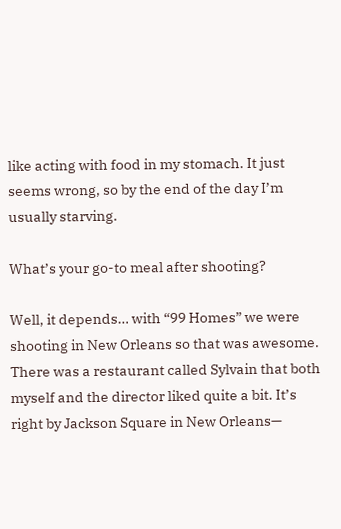like acting with food in my stomach. It just seems wrong, so by the end of the day I’m usually starving.

What’s your go-to meal after shooting?

Well, it depends… with “99 Homes” we were shooting in New Orleans so that was awesome. There was a restaurant called Sylvain that both myself and the director liked quite a bit. It’s right by Jackson Square in New Orleans—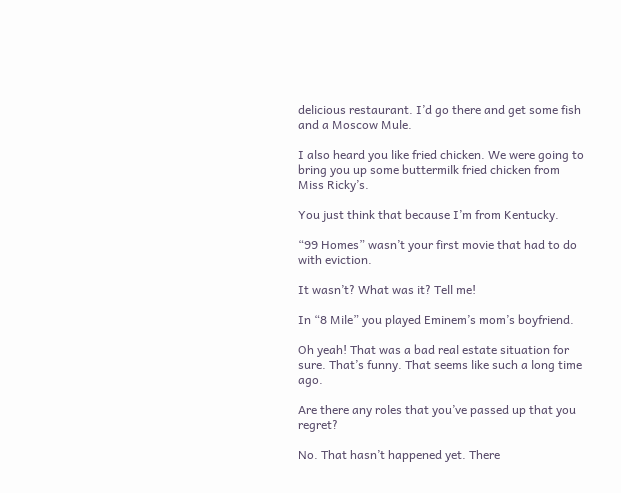delicious restaurant. I’d go there and get some fish and a Moscow Mule.

I also heard you like fried chicken. We were going to bring you up some buttermilk fried chicken from Miss Ricky’s.

You just think that because I’m from Kentucky.

“99 Homes” wasn’t your first movie that had to do with eviction.

It wasn’t? What was it? Tell me!

In “8 Mile” you played Eminem’s mom’s boyfriend.

Oh yeah! That was a bad real estate situation for sure. That’s funny. That seems like such a long time ago.

Are there any roles that you’ve passed up that you regret?

No. That hasn’t happened yet. There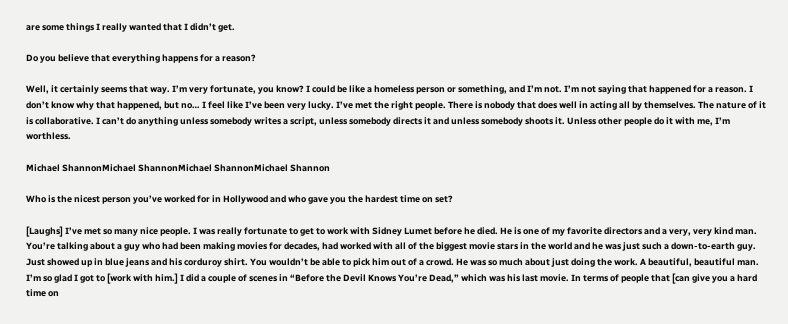are some things I really wanted that I didn’t get.

Do you believe that everything happens for a reason?

Well, it certainly seems that way. I’m very fortunate, you know? I could be like a homeless person or something, and I’m not. I’m not saying that happened for a reason. I don’t know why that happened, but no… I feel like I’ve been very lucky. I’ve met the right people. There is nobody that does well in acting all by themselves. The nature of it is collaborative. I can’t do anything unless somebody writes a script, unless somebody directs it and unless somebody shoots it. Unless other people do it with me, I’m worthless.

Michael ShannonMichael ShannonMichael ShannonMichael Shannon

Who is the nicest person you’ve worked for in Hollywood and who gave you the hardest time on set?

[Laughs] I’ve met so many nice people. I was really fortunate to get to work with Sidney Lumet before he died. He is one of my favorite directors and a very, very kind man. You’re talking about a guy who had been making movies for decades, had worked with all of the biggest movie stars in the world and he was just such a down-to-earth guy. Just showed up in blue jeans and his corduroy shirt. You wouldn’t be able to pick him out of a crowd. He was so much about just doing the work. A beautiful, beautiful man. I’m so glad I got to [work with him.] I did a couple of scenes in “Before the Devil Knows You’re Dead,” which was his last movie. In terms of people that [can give you a hard time on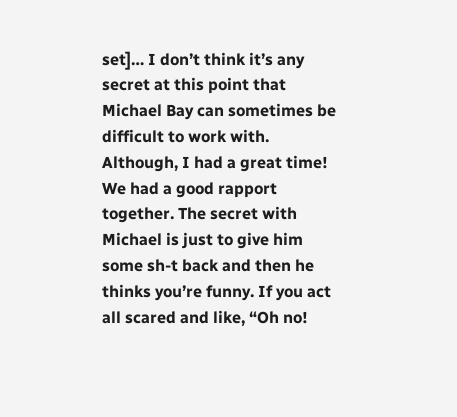set]… I don’t think it’s any secret at this point that Michael Bay can sometimes be difficult to work with. Although, I had a great time! We had a good rapport together. The secret with Michael is just to give him some sh-t back and then he thinks you’re funny. If you act all scared and like, “Oh no!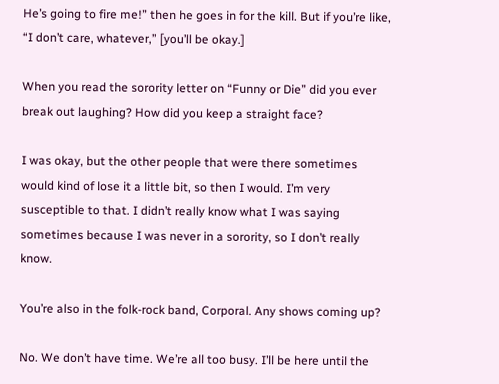He’s going to fire me!” then he goes in for the kill. But if you’re like, “I don’t care, whatever,” [you’ll be okay.]

When you read the sorority letter on “Funny or Die” did you ever break out laughing? How did you keep a straight face?

I was okay, but the other people that were there sometimes would kind of lose it a little bit, so then I would. I’m very susceptible to that. I didn’t really know what I was saying sometimes because I was never in a sorority, so I don’t really know.

You’re also in the folk-rock band, Corporal. Any shows coming up?

No. We don’t have time. We’re all too busy. I’ll be here until the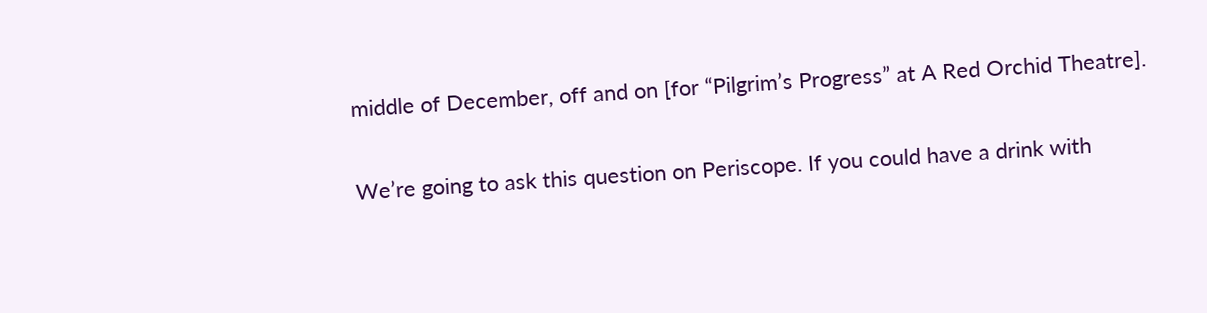middle of December, off and on [for “Pilgrim’s Progress” at A Red Orchid Theatre].

We’re going to ask this question on Periscope. If you could have a drink with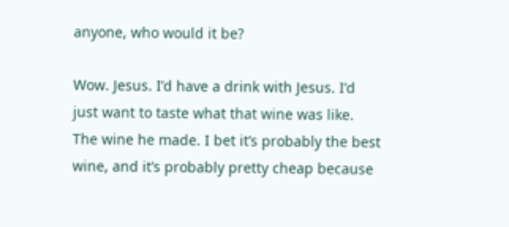anyone, who would it be?

Wow. Jesus. I’d have a drink with Jesus. I’d just want to taste what that wine was like. The wine he made. I bet it’s probably the best wine, and it’s probably pretty cheap because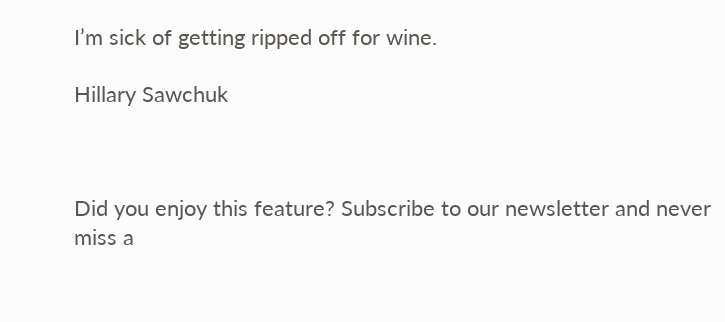I’m sick of getting ripped off for wine.

Hillary Sawchuk



Did you enjoy this feature? Subscribe to our newsletter and never miss a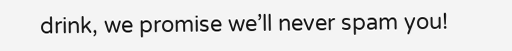drink, we promise we’ll never spam you!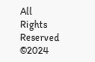All Rights Reserved ©2024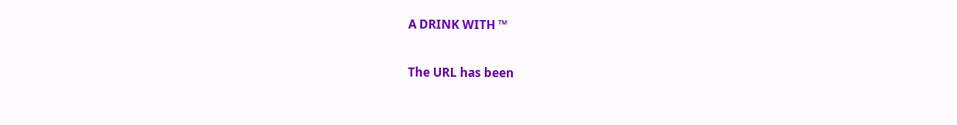A DRINK WITH ™

The URL has been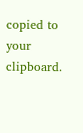copied to your clipboard.